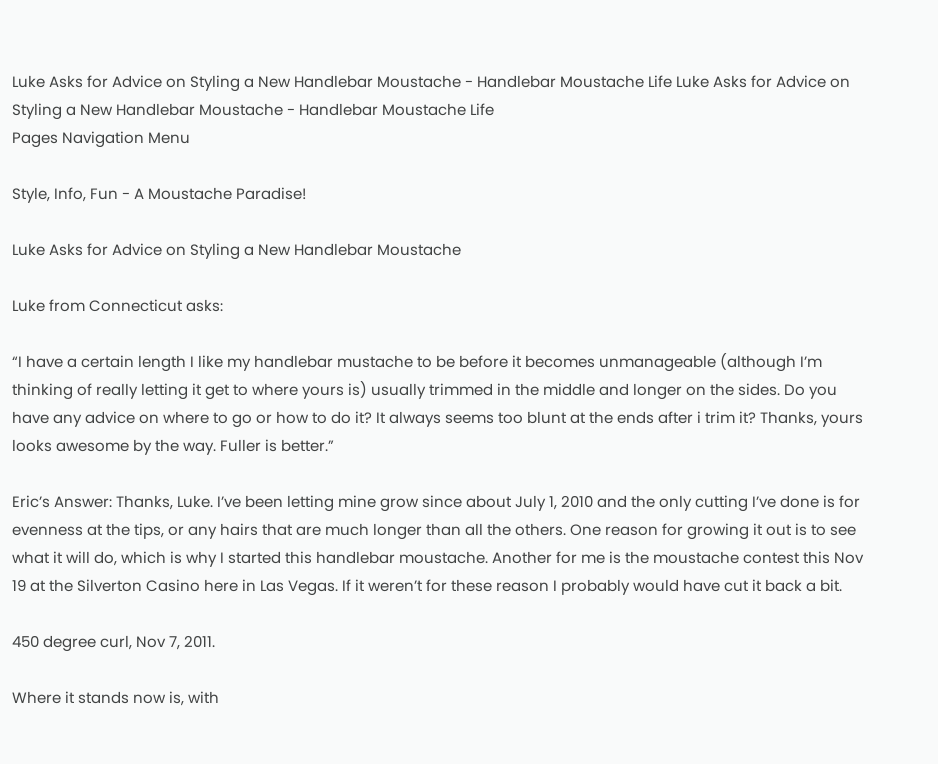Luke Asks for Advice on Styling a New Handlebar Moustache - Handlebar Moustache Life Luke Asks for Advice on Styling a New Handlebar Moustache - Handlebar Moustache Life
Pages Navigation Menu

Style, Info, Fun - A Moustache Paradise!

Luke Asks for Advice on Styling a New Handlebar Moustache

Luke from Connecticut asks:

“I have a certain length I like my handlebar mustache to be before it becomes unmanageable (although I’m thinking of really letting it get to where yours is) usually trimmed in the middle and longer on the sides. Do you have any advice on where to go or how to do it? It always seems too blunt at the ends after i trim it? Thanks, yours looks awesome by the way. Fuller is better.”

Eric’s Answer: Thanks, Luke. I’ve been letting mine grow since about July 1, 2010 and the only cutting I’ve done is for evenness at the tips, or any hairs that are much longer than all the others. One reason for growing it out is to see what it will do, which is why I started this handlebar moustache. Another for me is the moustache contest this Nov 19 at the Silverton Casino here in Las Vegas. If it weren’t for these reason I probably would have cut it back a bit.

450 degree curl, Nov 7, 2011.

Where it stands now is, with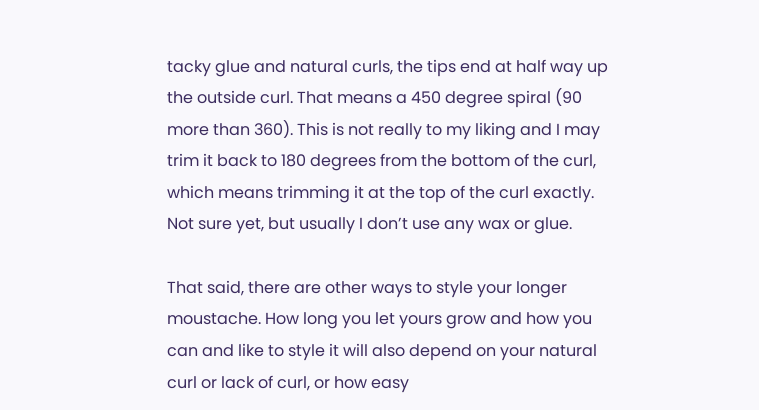tacky glue and natural curls, the tips end at half way up the outside curl. That means a 450 degree spiral (90 more than 360). This is not really to my liking and I may trim it back to 180 degrees from the bottom of the curl, which means trimming it at the top of the curl exactly. Not sure yet, but usually I don’t use any wax or glue.

That said, there are other ways to style your longer moustache. How long you let yours grow and how you can and like to style it will also depend on your natural curl or lack of curl, or how easy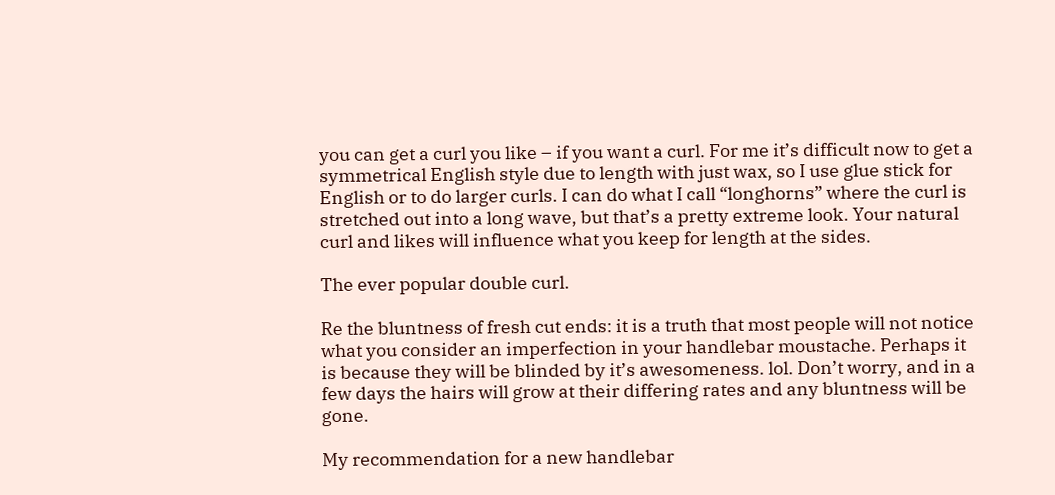you can get a curl you like – if you want a curl. For me it’s difficult now to get a symmetrical English style due to length with just wax, so I use glue stick for English or to do larger curls. I can do what I call “longhorns” where the curl is stretched out into a long wave, but that’s a pretty extreme look. Your natural curl and likes will influence what you keep for length at the sides.

The ever popular double curl.

Re the bluntness of fresh cut ends: it is a truth that most people will not notice what you consider an imperfection in your handlebar moustache. Perhaps it is because they will be blinded by it’s awesomeness. lol. Don’t worry, and in a few days the hairs will grow at their differing rates and any bluntness will be gone.

My recommendation for a new handlebar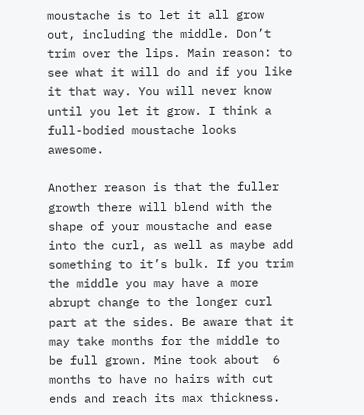moustache is to let it all grow out, including the middle. Don’t trim over the lips. Main reason: to see what it will do and if you like it that way. You will never know until you let it grow. I think a full-bodied moustache looks awesome.

Another reason is that the fuller growth there will blend with the shape of your moustache and ease into the curl, as well as maybe add something to it’s bulk. If you trim the middle you may have a more abrupt change to the longer curl part at the sides. Be aware that it may take months for the middle to be full grown. Mine took about  6 months to have no hairs with cut ends and reach its max thickness.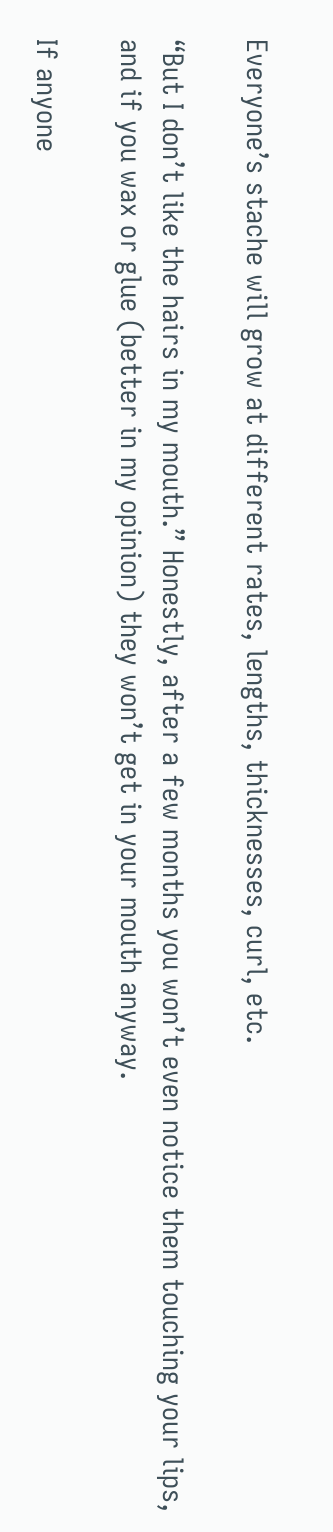Everyone’s stache will grow at different rates, lengths, thicknesses, curl, etc.

“But I don’t like the hairs in my mouth.” Honestly, after a few months you won’t even notice them touching your lips, and if you wax or glue (better in my opinion) they won’t get in your mouth anyway.

If anyone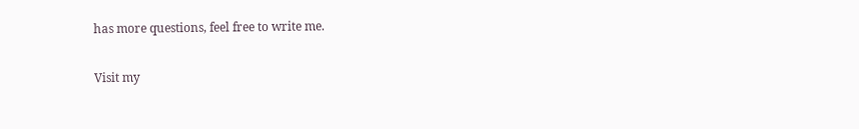has more questions, feel free to write me.

Visit my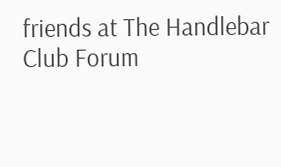friends at The Handlebar Club Forum